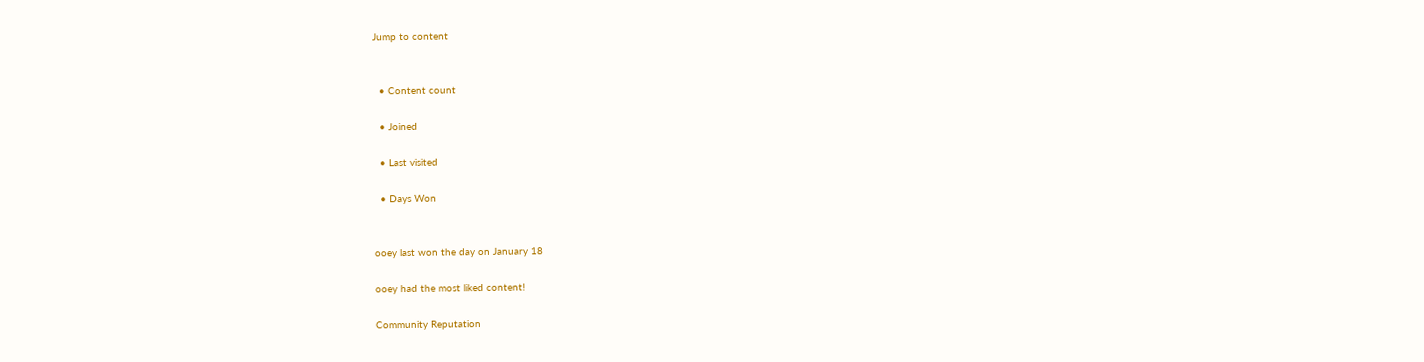Jump to content


  • Content count

  • Joined

  • Last visited

  • Days Won


ooey last won the day on January 18

ooey had the most liked content!

Community Reputation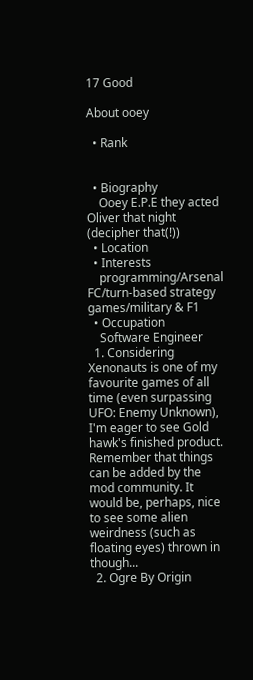17 Good

About ooey

  • Rank


  • Biography
    Ooey E.P.E they acted Oliver that night (decipher that(!))
  • Location
  • Interests
    programming/Arsenal FC/turn-based strategy games/military & F1
  • Occupation
    Software Engineer
  1. Considering Xenonauts is one of my favourite games of all time (even surpassing UFO: Enemy Unknown), I'm eager to see Gold hawk's finished product. Remember that things can be added by the mod community. It would be, perhaps, nice to see some alien weirdness (such as floating eyes) thrown in though...
  2. Ogre By Origin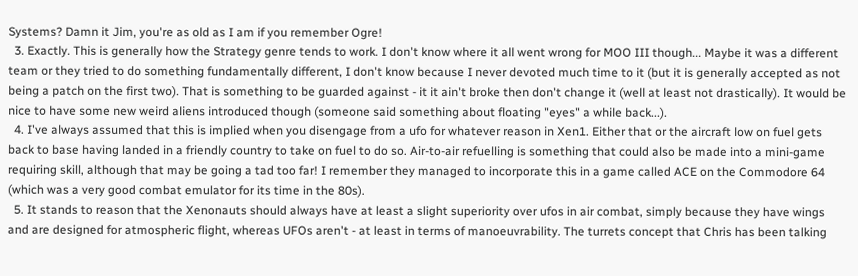Systems? Damn it Jim, you're as old as I am if you remember Ogre!
  3. Exactly. This is generally how the Strategy genre tends to work. I don't know where it all went wrong for MOO III though... Maybe it was a different team or they tried to do something fundamentally different, I don't know because I never devoted much time to it (but it is generally accepted as not being a patch on the first two). That is something to be guarded against - it it ain't broke then don't change it (well at least not drastically). It would be nice to have some new weird aliens introduced though (someone said something about floating "eyes" a while back...).
  4. I've always assumed that this is implied when you disengage from a ufo for whatever reason in Xen1. Either that or the aircraft low on fuel gets back to base having landed in a friendly country to take on fuel to do so. Air-to-air refuelling is something that could also be made into a mini-game requiring skill, although that may be going a tad too far! I remember they managed to incorporate this in a game called ACE on the Commodore 64 (which was a very good combat emulator for its time in the 80s).
  5. It stands to reason that the Xenonauts should always have at least a slight superiority over ufos in air combat, simply because they have wings and are designed for atmospheric flight, whereas UFOs aren't - at least in terms of manoeuvrability. The turrets concept that Chris has been talking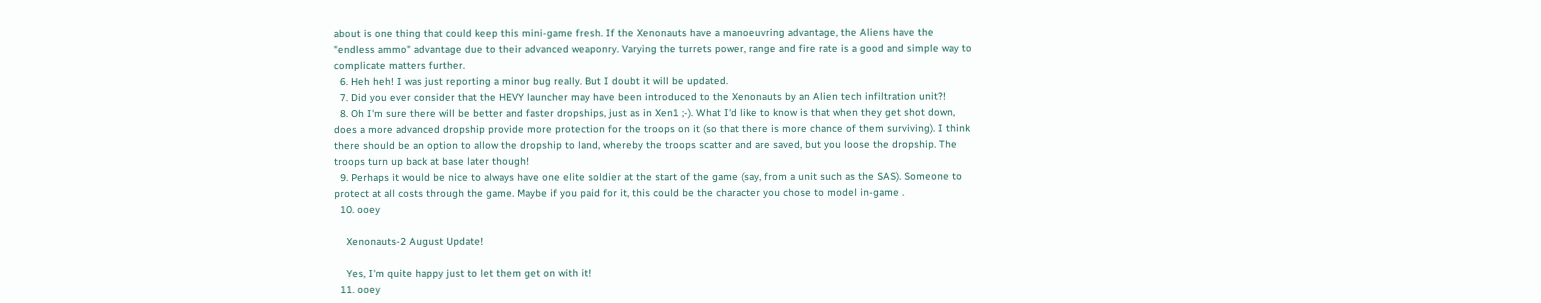about is one thing that could keep this mini-game fresh. If the Xenonauts have a manoeuvring advantage, the Aliens have the "endless ammo" advantage due to their advanced weaponry. Varying the turrets power, range and fire rate is a good and simple way to complicate matters further.
  6. Heh heh! I was just reporting a minor bug really. But I doubt it will be updated.
  7. Did you ever consider that the HEVY launcher may have been introduced to the Xenonauts by an Alien tech infiltration unit?!
  8. Oh I'm sure there will be better and faster dropships, just as in Xen1 ;-). What I'd like to know is that when they get shot down, does a more advanced dropship provide more protection for the troops on it (so that there is more chance of them surviving). I think there should be an option to allow the dropship to land, whereby the troops scatter and are saved, but you loose the dropship. The troops turn up back at base later though!
  9. Perhaps it would be nice to always have one elite soldier at the start of the game (say, from a unit such as the SAS). Someone to protect at all costs through the game. Maybe if you paid for it, this could be the character you chose to model in-game .
  10. ooey

    Xenonauts-2 August Update!

    Yes, I'm quite happy just to let them get on with it!
  11. ooey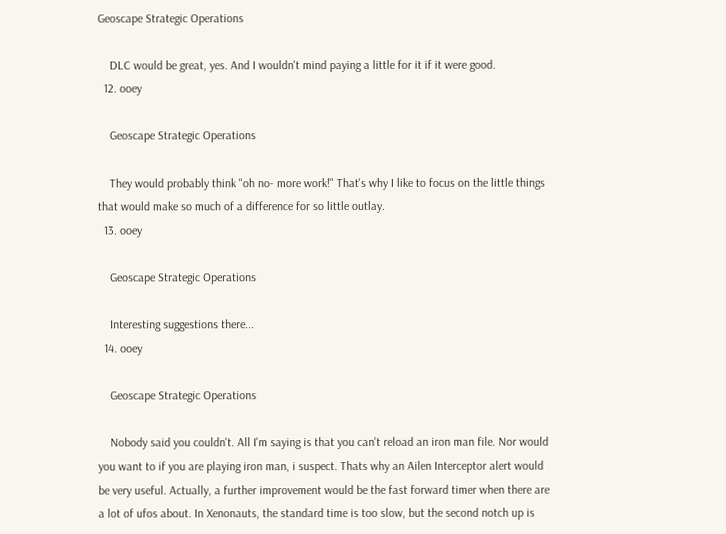Geoscape Strategic Operations

    DLC would be great, yes. And I wouldn't mind paying a little for it if it were good.
  12. ooey

    Geoscape Strategic Operations

    They would probably think "oh no- more work!" That's why I like to focus on the little things that would make so much of a difference for so little outlay.
  13. ooey

    Geoscape Strategic Operations

    Interesting suggestions there...
  14. ooey

    Geoscape Strategic Operations

    Nobody said you couldn't. All I'm saying is that you can't reload an iron man file. Nor would you want to if you are playing iron man, i suspect. Thats why an Ailen Interceptor alert would be very useful. Actually, a further improvement would be the fast forward timer when there are a lot of ufos about. In Xenonauts, the standard time is too slow, but the second notch up is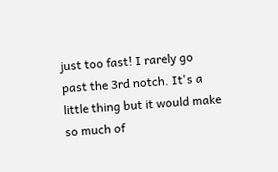just too fast! I rarely go past the 3rd notch. It's a little thing but it would make so much of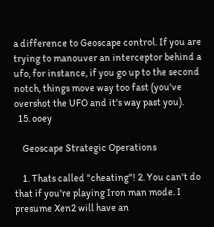a difference to Geoscape control. If you are trying to manouver an interceptor behind a ufo, for instance, if you go up to the second notch, things move way too fast (you've overshot the UFO and it's way past you).
  15. ooey

    Geoscape Strategic Operations

    1. Thats called "cheating"! 2. You can't do that if you're playing Iron man mode. I presume Xen2 will have an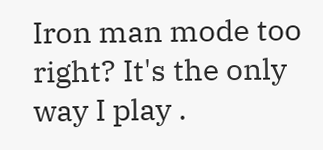Iron man mode too right? It's the only way I play .